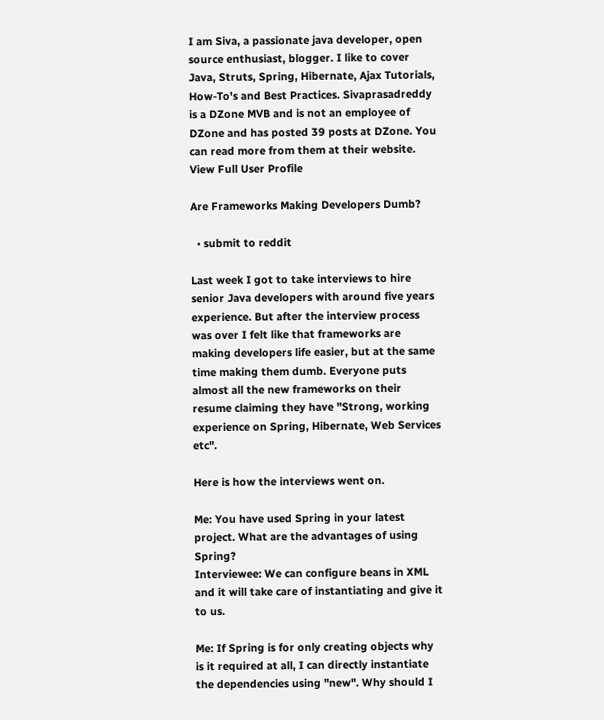I am Siva, a passionate java developer, open source enthusiast, blogger. I like to cover Java, Struts, Spring, Hibernate, Ajax Tutorials, How-To's and Best Practices. Sivaprasadreddy is a DZone MVB and is not an employee of DZone and has posted 39 posts at DZone. You can read more from them at their website. View Full User Profile

Are Frameworks Making Developers Dumb?

  • submit to reddit

Last week I got to take interviews to hire senior Java developers with around five years experience. But after the interview process was over I felt like that frameworks are making developers life easier, but at the same time making them dumb. Everyone puts almost all the new frameworks on their resume claiming they have "Strong, working experience on Spring, Hibernate, Web Services etc".

Here is how the interviews went on.

Me: You have used Spring in your latest project. What are the advantages of using Spring?
Interviewee: We can configure beans in XML and it will take care of instantiating and give it to us.

Me: If Spring is for only creating objects why is it required at all, I can directly instantiate the dependencies using "new". Why should I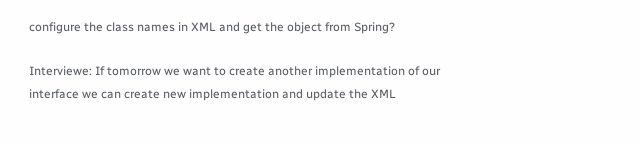configure the class names in XML and get the object from Spring?

Interviewe: If tomorrow we want to create another implementation of our interface we can create new implementation and update the XML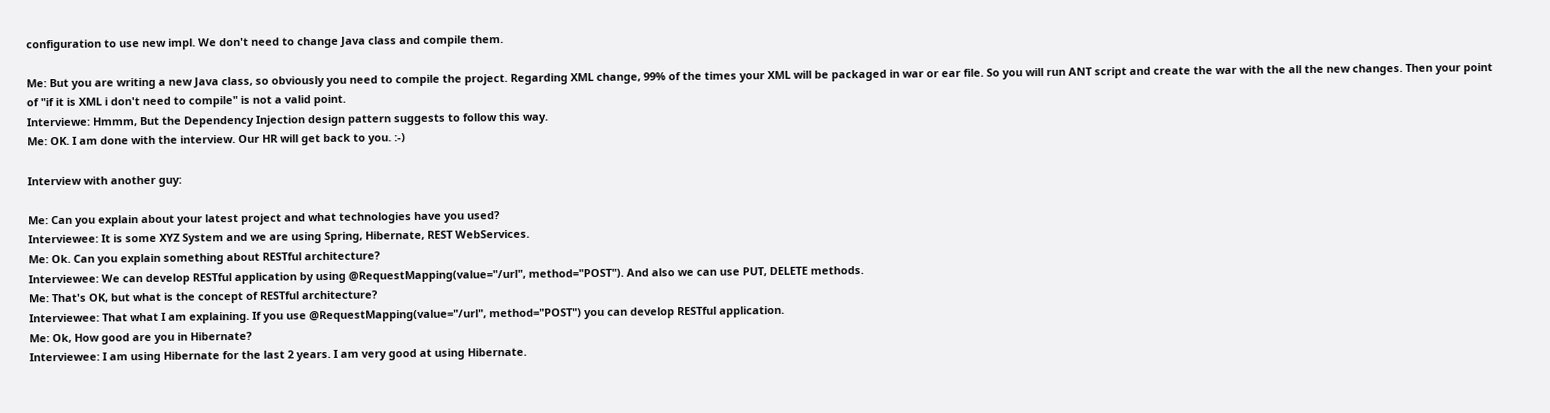configuration to use new impl. We don't need to change Java class and compile them.

Me: But you are writing a new Java class, so obviously you need to compile the project. Regarding XML change, 99% of the times your XML will be packaged in war or ear file. So you will run ANT script and create the war with the all the new changes. Then your point of "if it is XML i don't need to compile" is not a valid point.
Interviewe: Hmmm, But the Dependency Injection design pattern suggests to follow this way.
Me: OK. I am done with the interview. Our HR will get back to you. :-)

Interview with another guy:

Me: Can you explain about your latest project and what technologies have you used?
Interviewee: It is some XYZ System and we are using Spring, Hibernate, REST WebServices.
Me: Ok. Can you explain something about RESTful architecture?
Interviewee: We can develop RESTful application by using @RequestMapping(value="/url", method="POST"). And also we can use PUT, DELETE methods.
Me: That's OK, but what is the concept of RESTful architecture?
Interviewee: That what I am explaining. If you use @RequestMapping(value="/url", method="POST") you can develop RESTful application.
Me: Ok, How good are you in Hibernate?
Interviewee: I am using Hibernate for the last 2 years. I am very good at using Hibernate.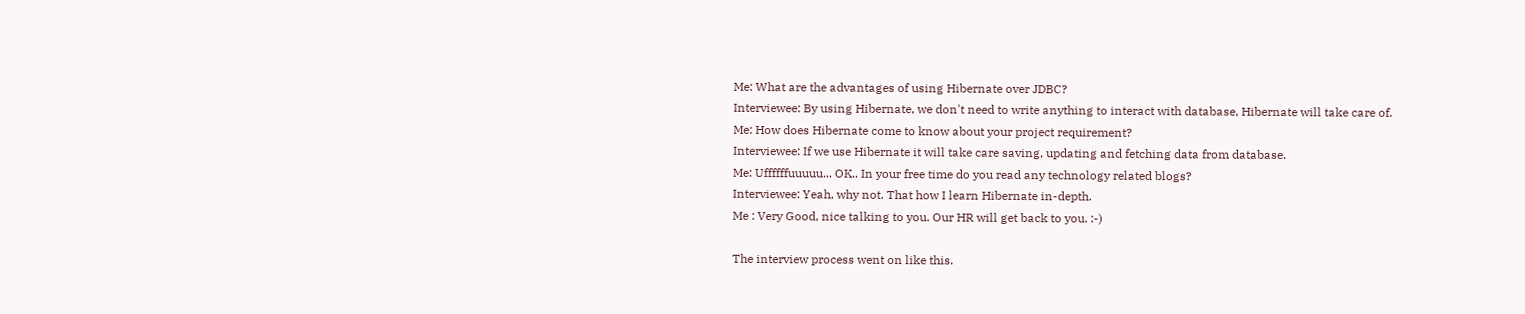Me: What are the advantages of using Hibernate over JDBC?
Interviewee: By using Hibernate, we don't need to write anything to interact with database, Hibernate will take care of.
Me: How does Hibernate come to know about your project requirement?
Interviewee: If we use Hibernate it will take care saving, updating and fetching data from database.
Me: Uffffffuuuuu... OK.. In your free time do you read any technology related blogs?
Interviewee: Yeah, why not. That how I learn Hibernate in-depth.
Me : Very Good, nice talking to you. Our HR will get back to you. :-)

The interview process went on like this.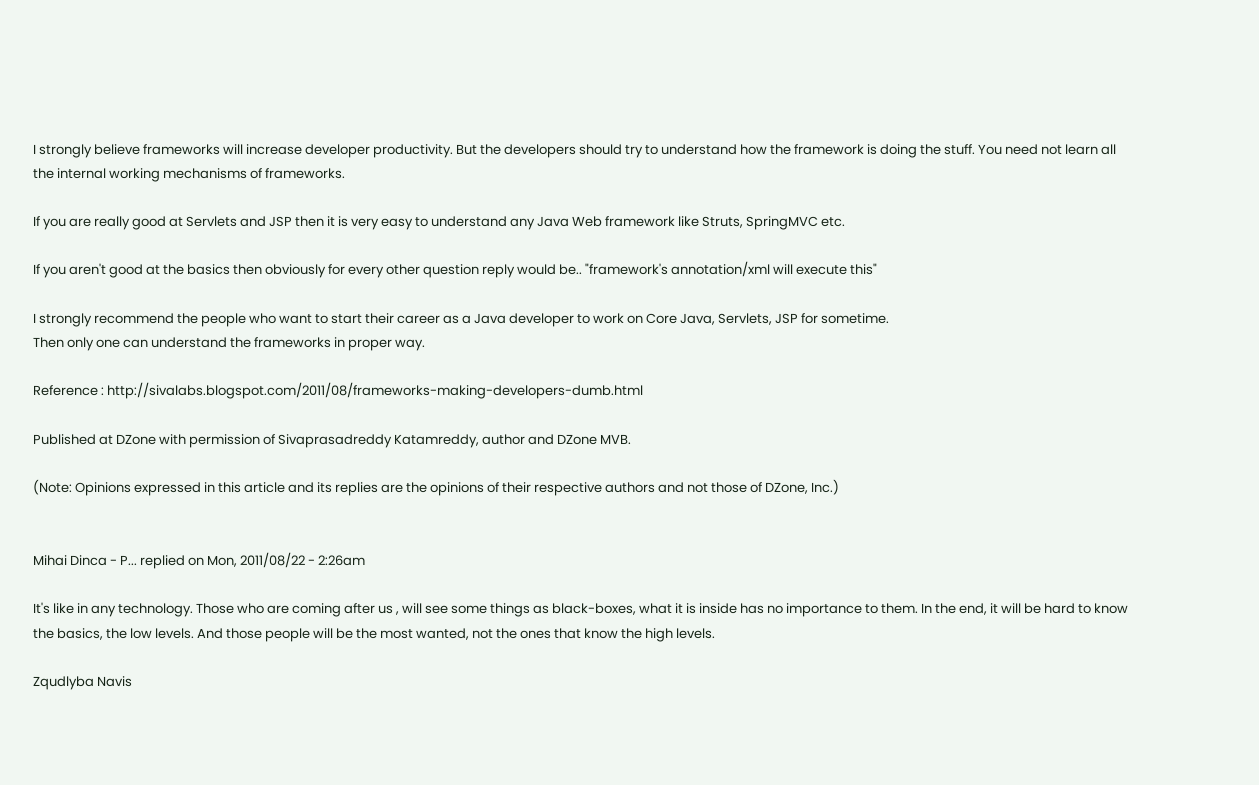I strongly believe frameworks will increase developer productivity. But the developers should try to understand how the framework is doing the stuff. You need not learn all the internal working mechanisms of frameworks.

If you are really good at Servlets and JSP then it is very easy to understand any Java Web framework like Struts, SpringMVC etc.

If you aren't good at the basics then obviously for every other question reply would be.. "framework's annotation/xml will execute this"

I strongly recommend the people who want to start their career as a Java developer to work on Core Java, Servlets, JSP for sometime.
Then only one can understand the frameworks in proper way.

Reference : http://sivalabs.blogspot.com/2011/08/frameworks-making-developers-dumb.html

Published at DZone with permission of Sivaprasadreddy Katamreddy, author and DZone MVB.

(Note: Opinions expressed in this article and its replies are the opinions of their respective authors and not those of DZone, Inc.)


Mihai Dinca - P... replied on Mon, 2011/08/22 - 2:26am

It's like in any technology. Those who are coming after us , will see some things as black-boxes, what it is inside has no importance to them. In the end, it will be hard to know the basics, the low levels. And those people will be the most wanted, not the ones that know the high levels.

Zqudlyba Navis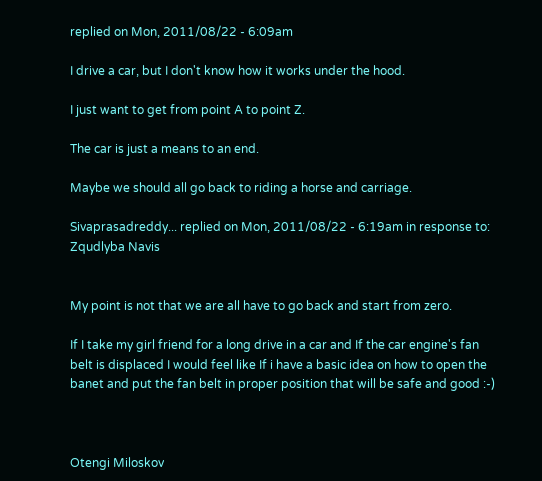replied on Mon, 2011/08/22 - 6:09am

I drive a car, but I don't know how it works under the hood.

I just want to get from point A to point Z.

The car is just a means to an end.

Maybe we should all go back to riding a horse and carriage.

Sivaprasadreddy... replied on Mon, 2011/08/22 - 6:19am in response to: Zqudlyba Navis


My point is not that we are all have to go back and start from zero.

If I take my girl friend for a long drive in a car and If the car engine's fan belt is displaced I would feel like If i have a basic idea on how to open the banet and put the fan belt in proper position that will be safe and good :-)



Otengi Miloskov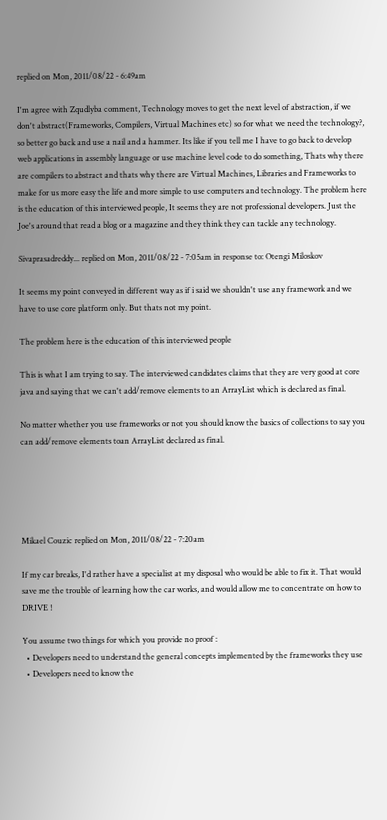replied on Mon, 2011/08/22 - 6:49am

I'm agree with Zqudlyba comment, Technology moves to get the next level of abstraction, if we don't abstract(Frameworks, Compilers, Virtual Machines etc) so for what we need the technology?, so better go back and use a nail and a hammer. Its like if you tell me I have to go back to develop web applications in assembly language or use machine level code to do something, Thats why there are compilers to abstract and thats why there are Virtual Machines, Libraries and Frameworks to make for us more easy the life and more simple to use computers and technology. The problem here is the education of this interviewed people, It seems they are not professional developers. Just the Joe's around that read a blog or a magazine and they think they can tackle any technology.

Sivaprasadreddy... replied on Mon, 2011/08/22 - 7:05am in response to: Otengi Miloskov

It seems my point conveyed in different way as if i said we shouldn't use any framework and we have to use core platform only. But thats not my point.

The problem here is the education of this interviewed people

This is what I am trying to say. The interviewed candidates claims that they are very good at core java and saying that we can't add/remove elements to an ArrayList which is declared as final.

No matter whether you use frameworks or not you should know the basics of collections to say you can add/remove elements toan ArrayList declared as final.





Mikael Couzic replied on Mon, 2011/08/22 - 7:20am

If my car breaks, I'd rather have a specialist at my disposal who would be able to fix it. That would save me the trouble of learning how the car works, and would allow me to concentrate on how to DRIVE !

You assume two things for which you provide no proof :
  • Developers need to understand the general concepts implemented by the frameworks they use
  • Developers need to know the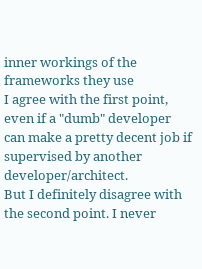inner workings of the frameworks they use
I agree with the first point, even if a "dumb" developer can make a pretty decent job if supervised by another developer/architect.
But I definitely disagree with the second point. I never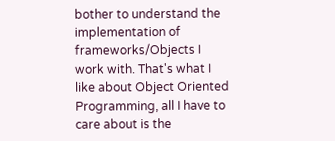bother to understand the implementation of frameworks/Objects I work with. That's what I like about Object Oriented Programming, all I have to care about is the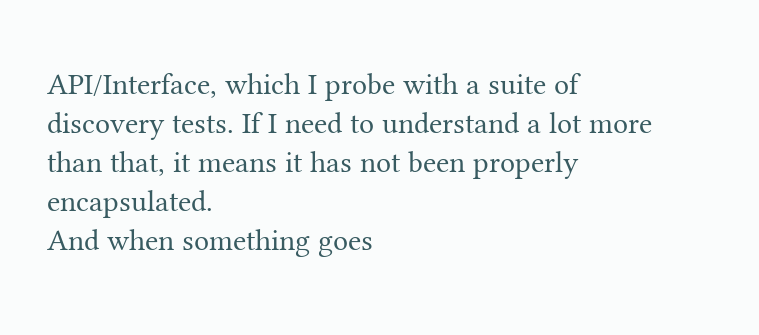API/Interface, which I probe with a suite of discovery tests. If I need to understand a lot more than that, it means it has not been properly encapsulated.
And when something goes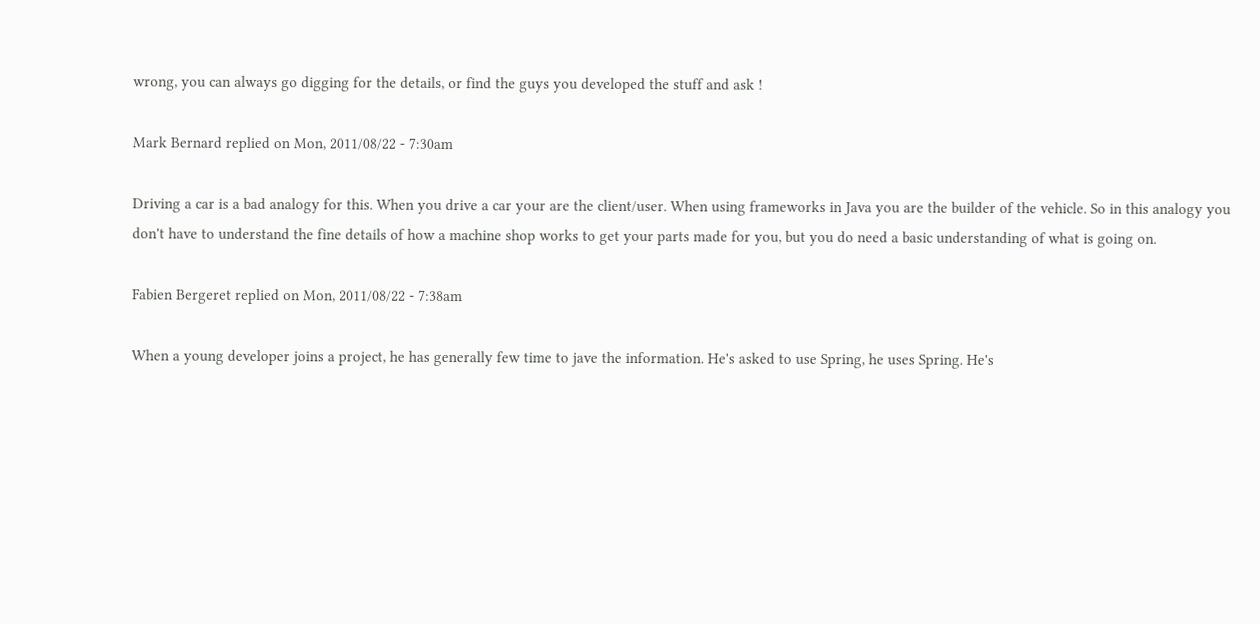wrong, you can always go digging for the details, or find the guys you developed the stuff and ask !

Mark Bernard replied on Mon, 2011/08/22 - 7:30am

Driving a car is a bad analogy for this. When you drive a car your are the client/user. When using frameworks in Java you are the builder of the vehicle. So in this analogy you don't have to understand the fine details of how a machine shop works to get your parts made for you, but you do need a basic understanding of what is going on.

Fabien Bergeret replied on Mon, 2011/08/22 - 7:38am

When a young developer joins a project, he has generally few time to jave the information. He's asked to use Spring, he uses Spring. He's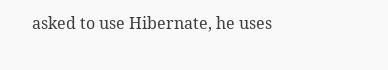asked to use Hibernate, he uses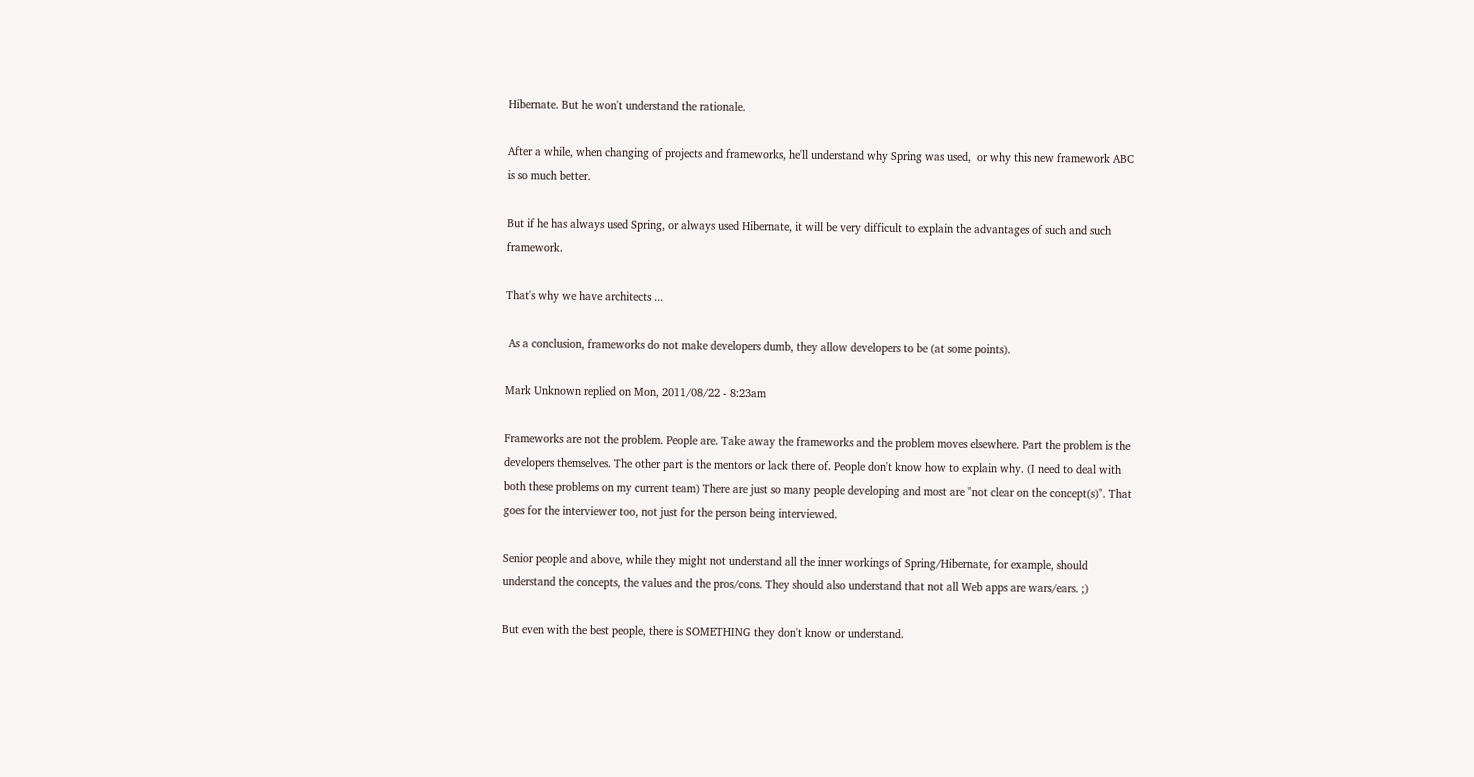Hibernate. But he won't understand the rationale.

After a while, when changing of projects and frameworks, he'll understand why Spring was used,  or why this new framework ABC is so much better.

But if he has always used Spring, or always used Hibernate, it will be very difficult to explain the advantages of such and such framework.

That's why we have architects ...

 As a conclusion, frameworks do not make developers dumb, they allow developers to be (at some points).

Mark Unknown replied on Mon, 2011/08/22 - 8:23am

Frameworks are not the problem. People are. Take away the frameworks and the problem moves elsewhere. Part the problem is the developers themselves. The other part is the mentors or lack there of. People don't know how to explain why. (I need to deal with both these problems on my current team) There are just so many people developing and most are "not clear on the concept(s)". That goes for the interviewer too, not just for the person being interviewed.

Senior people and above, while they might not understand all the inner workings of Spring/Hibernate, for example, should understand the concepts, the values and the pros/cons. They should also understand that not all Web apps are wars/ears. ;)

But even with the best people, there is SOMETHING they don't know or understand.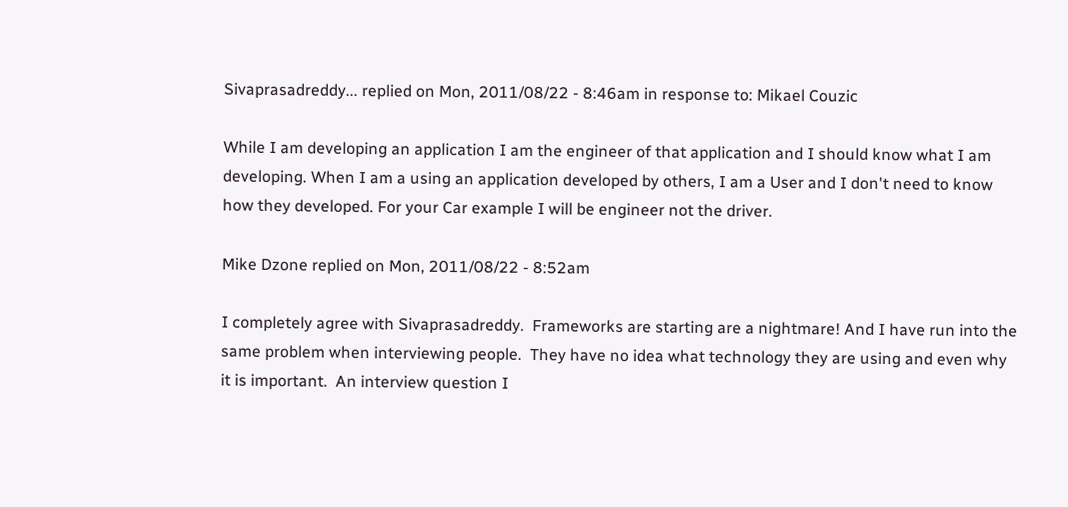Sivaprasadreddy... replied on Mon, 2011/08/22 - 8:46am in response to: Mikael Couzic

While I am developing an application I am the engineer of that application and I should know what I am developing. When I am a using an application developed by others, I am a User and I don't need to know how they developed. For your Car example I will be engineer not the driver.

Mike Dzone replied on Mon, 2011/08/22 - 8:52am

I completely agree with Sivaprasadreddy.  Frameworks are starting are a nightmare! And I have run into the same problem when interviewing people.  They have no idea what technology they are using and even why it is important.  An interview question I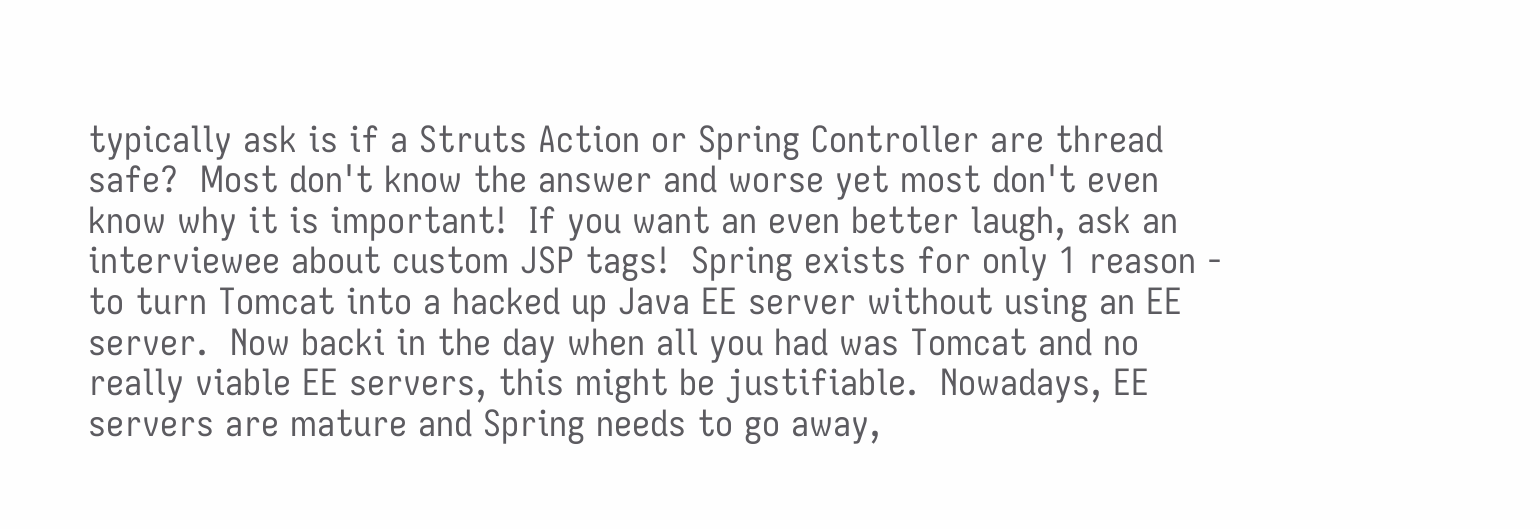typically ask is if a Struts Action or Spring Controller are thread safe?  Most don't know the answer and worse yet most don't even know why it is important!  If you want an even better laugh, ask an interviewee about custom JSP tags!  Spring exists for only 1 reason - to turn Tomcat into a hacked up Java EE server without using an EE server.  Now backi in the day when all you had was Tomcat and no really viable EE servers, this might be justifiable.  Nowadays, EE servers are mature and Spring needs to go away,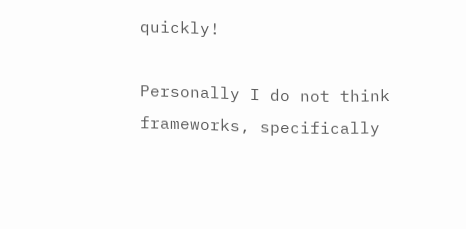quickly!

Personally I do not think frameworks, specifically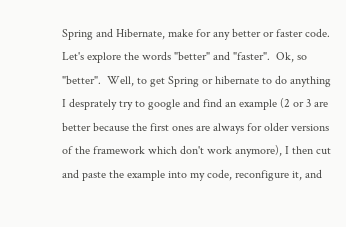Spring and Hibernate, make for any better or faster code.  Let's explore the words "better" and "faster".  Ok, so "better".  Well, to get Spring or hibernate to do anything I desprately try to google and find an example (2 or 3 are better because the first ones are always for older versions of the framework which don't work anymore), I then cut and paste the example into my code, reconfigure it, and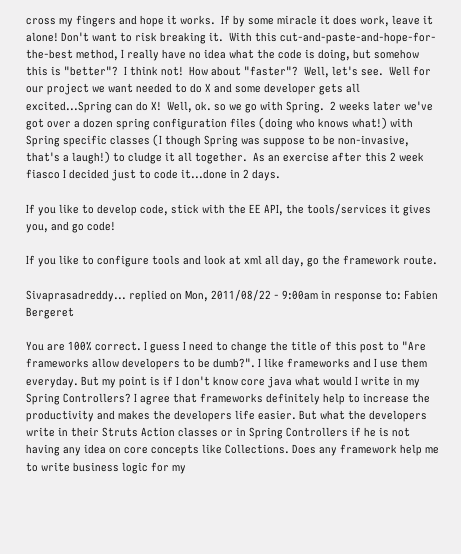cross my fingers and hope it works.  If by some miracle it does work, leave it alone! Don't want to risk breaking it.  With this cut-and-paste-and-hope-for-the-best method, I really have no idea what the code is doing, but somehow this is "better"?  I think not!  How about "faster"?  Well, let's see.  Well for our project we want needed to do X and some developer gets all excited...Spring can do X!  Well, ok. so we go with Spring.  2 weeks later we've got over a dozen spring configuration files (doing who knows what!) with Spring specific classes (I though Spring was suppose to be non-invasive, that's a laugh!) to cludge it all together.  As an exercise after this 2 week fiasco I decided just to code it...done in 2 days.

If you like to develop code, stick with the EE API, the tools/services it gives you, and go code!

If you like to configure tools and look at xml all day, go the framework route.

Sivaprasadreddy... replied on Mon, 2011/08/22 - 9:00am in response to: Fabien Bergeret

You are 100% correct. I guess I need to change the title of this post to "Are frameworks allow developers to be dumb?". I like frameworks and I use them everyday. But my point is if I don't know core java what would I write in my Spring Controllers? I agree that frameworks definitely help to increase the productivity and makes the developers life easier. But what the developers write in their Struts Action classes or in Spring Controllers if he is not having any idea on core concepts like Collections. Does any framework help me to write business logic for my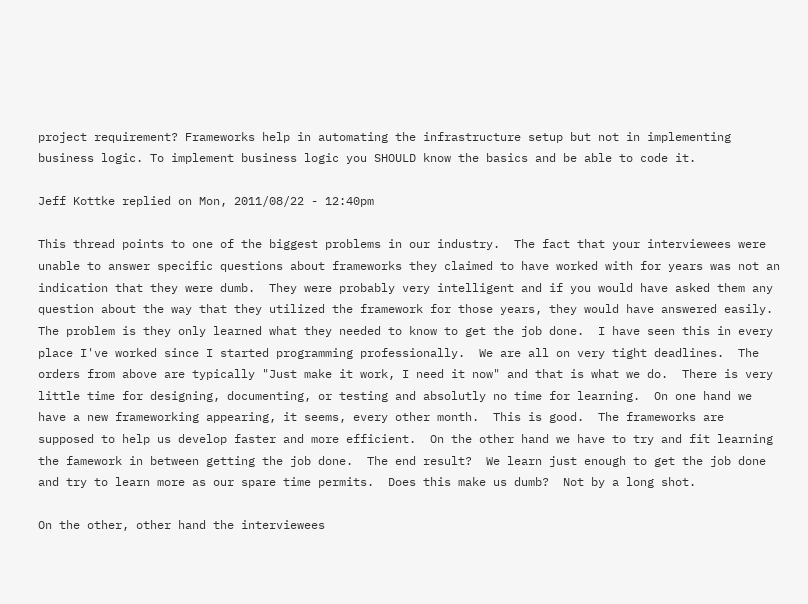project requirement? Frameworks help in automating the infrastructure setup but not in implementing business logic. To implement business logic you SHOULD know the basics and be able to code it.

Jeff Kottke replied on Mon, 2011/08/22 - 12:40pm

This thread points to one of the biggest problems in our industry.  The fact that your interviewees were unable to answer specific questions about frameworks they claimed to have worked with for years was not an indication that they were dumb.  They were probably very intelligent and if you would have asked them any question about the way that they utilized the framework for those years, they would have answered easily.  The problem is they only learned what they needed to know to get the job done.  I have seen this in every place I've worked since I started programming professionally.  We are all on very tight deadlines.  The orders from above are typically "Just make it work, I need it now" and that is what we do.  There is very little time for designing, documenting, or testing and absolutly no time for learning.  On one hand we have a new frameworking appearing, it seems, every other month.  This is good.  The frameworks are supposed to help us develop faster and more efficient.  On the other hand we have to try and fit learning the famework in between getting the job done.  The end result?  We learn just enough to get the job done and try to learn more as our spare time permits.  Does this make us dumb?  Not by a long shot.

On the other, other hand the interviewees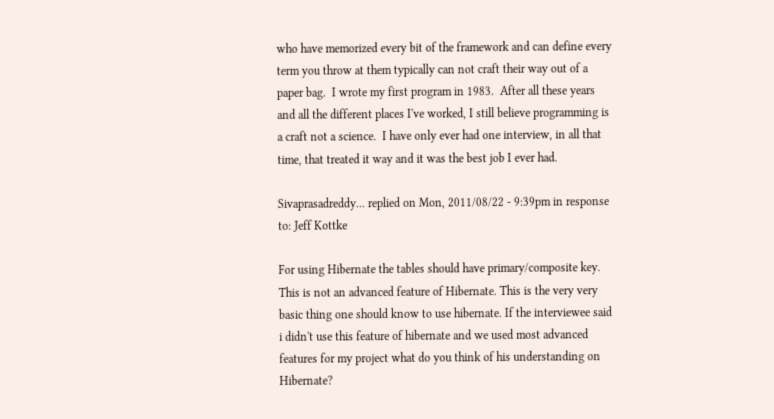who have memorized every bit of the framework and can define every term you throw at them typically can not craft their way out of a paper bag.  I wrote my first program in 1983.  After all these years and all the different places I've worked, I still believe programming is a craft not a science.  I have only ever had one interview, in all that time, that treated it way and it was the best job I ever had.

Sivaprasadreddy... replied on Mon, 2011/08/22 - 9:39pm in response to: Jeff Kottke

For using Hibernate the tables should have primary/composite key. This is not an advanced feature of Hibernate. This is the very very basic thing one should know to use hibernate. If the interviewee said i didn't use this feature of hibernate and we used most advanced features for my project what do you think of his understanding on Hibernate?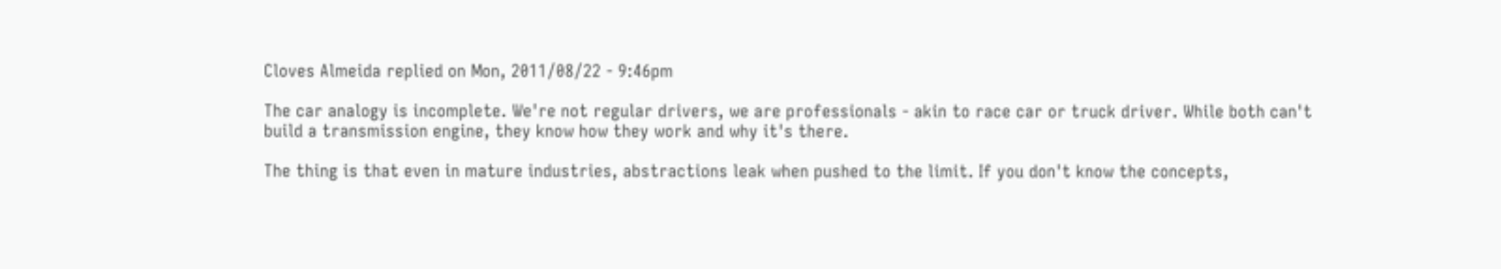Cloves Almeida replied on Mon, 2011/08/22 - 9:46pm

The car analogy is incomplete. We're not regular drivers, we are professionals - akin to race car or truck driver. While both can't build a transmission engine, they know how they work and why it's there.

The thing is that even in mature industries, abstractions leak when pushed to the limit. If you don't know the concepts,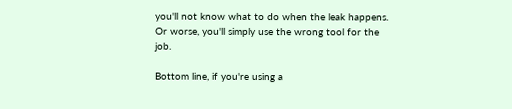you'll not know what to do when the leak happens. Or worse, you'll simply use the wrong tool for the job.

Bottom line, if you're using a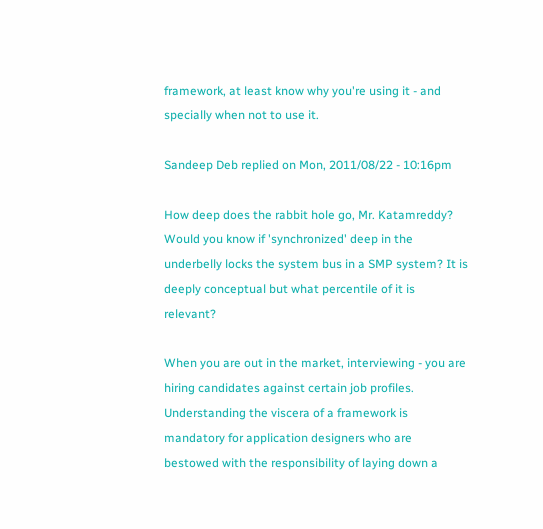framework, at least know why you're using it - and specially when not to use it.

Sandeep Deb replied on Mon, 2011/08/22 - 10:16pm

How deep does the rabbit hole go, Mr. Katamreddy? Would you know if 'synchronized' deep in the underbelly locks the system bus in a SMP system? It is deeply conceptual but what percentile of it is relevant?

When you are out in the market, interviewing - you are hiring candidates against certain job profiles. Understanding the viscera of a framework is mandatory for application designers who are bestowed with the responsibility of laying down a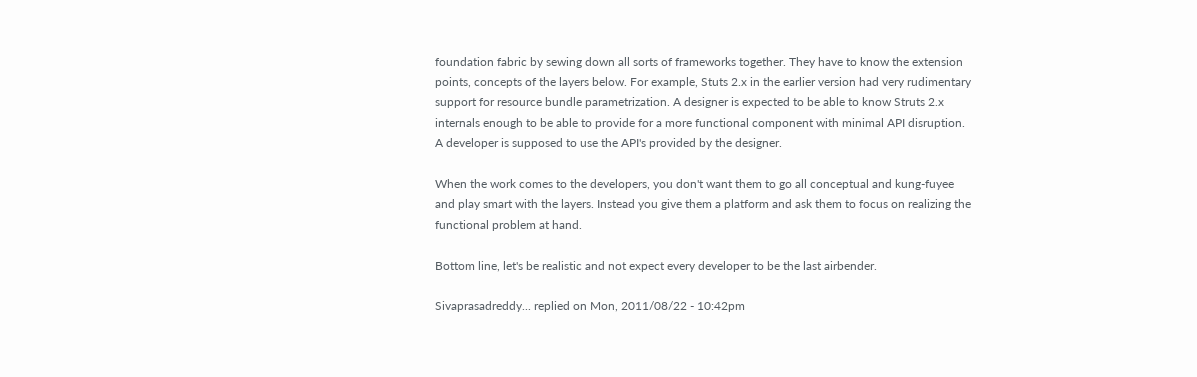foundation fabric by sewing down all sorts of frameworks together. They have to know the extension points, concepts of the layers below. For example, Stuts 2.x in the earlier version had very rudimentary support for resource bundle parametrization. A designer is expected to be able to know Struts 2.x internals enough to be able to provide for a more functional component with minimal API disruption. A developer is supposed to use the API's provided by the designer.

When the work comes to the developers, you don't want them to go all conceptual and kung-fuyee and play smart with the layers. Instead you give them a platform and ask them to focus on realizing the functional problem at hand.

Bottom line, let's be realistic and not expect every developer to be the last airbender.

Sivaprasadreddy... replied on Mon, 2011/08/22 - 10:42pm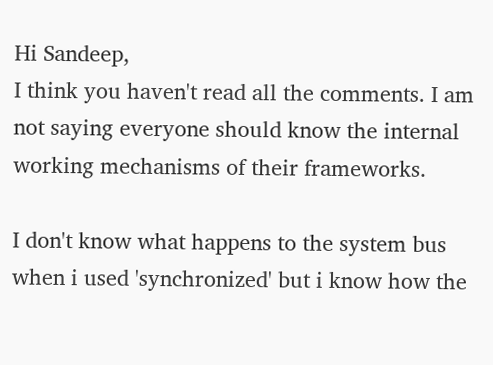Hi Sandeep,
I think you haven't read all the comments. I am not saying everyone should know the internal working mechanisms of their frameworks.

I don't know what happens to the system bus when i used 'synchronized' but i know how the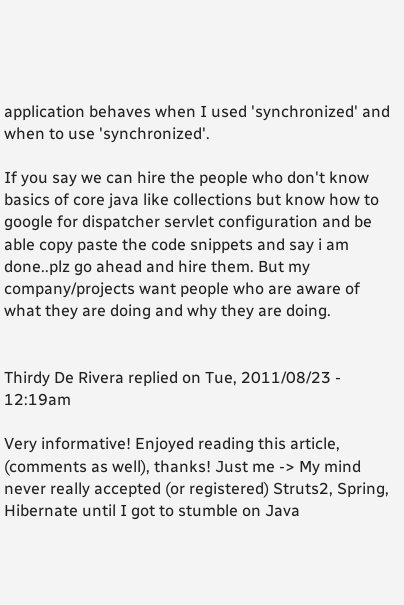application behaves when I used 'synchronized' and when to use 'synchronized'.

If you say we can hire the people who don't know basics of core java like collections but know how to google for dispatcher servlet configuration and be able copy paste the code snippets and say i am done..plz go ahead and hire them. But my company/projects want people who are aware of what they are doing and why they are doing.


Thirdy De Rivera replied on Tue, 2011/08/23 - 12:19am

Very informative! Enjoyed reading this article, (comments as well), thanks! Just me -> My mind never really accepted (or registered) Struts2, Spring, Hibernate until I got to stumble on Java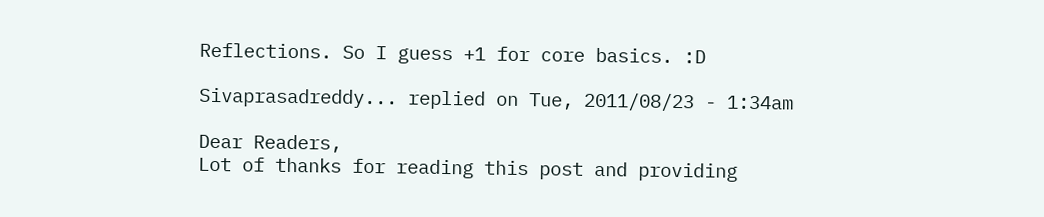Reflections. So I guess +1 for core basics. :D

Sivaprasadreddy... replied on Tue, 2011/08/23 - 1:34am

Dear Readers,
Lot of thanks for reading this post and providing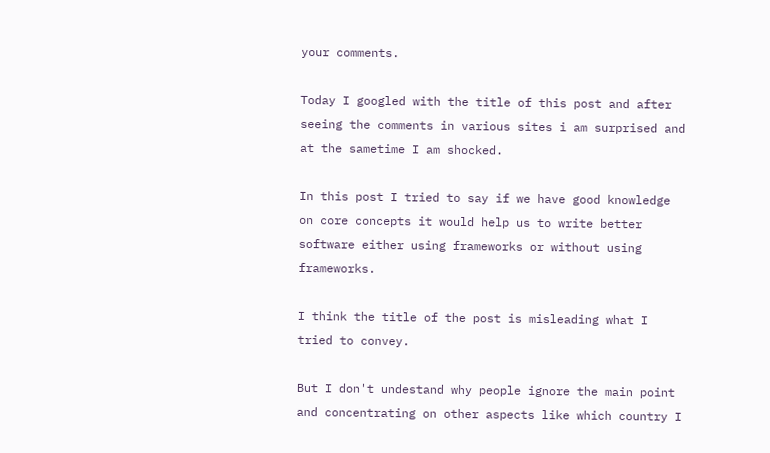your comments.

Today I googled with the title of this post and after seeing the comments in various sites i am surprised and at the sametime I am shocked.

In this post I tried to say if we have good knowledge on core concepts it would help us to write better software either using frameworks or without using frameworks.

I think the title of the post is misleading what I tried to convey.

But I don't undestand why people ignore the main point and concentrating on other aspects like which country I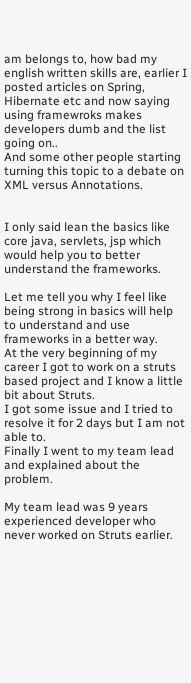am belongs to, how bad my english written skills are, earlier I posted articles on Spring, Hibernate etc and now saying using framewroks makes developers dumb and the list going on..
And some other people starting turning this topic to a debate on XML versus Annotations.


I only said lean the basics like core java, servlets, jsp which would help you to better understand the frameworks.

Let me tell you why I feel like being strong in basics will help to understand and use frameworks in a better way.
At the very beginning of my career I got to work on a struts based project and I know a little bit about Struts.
I got some issue and I tried to resolve it for 2 days but I am not able to.
Finally I went to my team lead and explained about the problem.

My team lead was 9 years experienced developer who never worked on Struts earlier.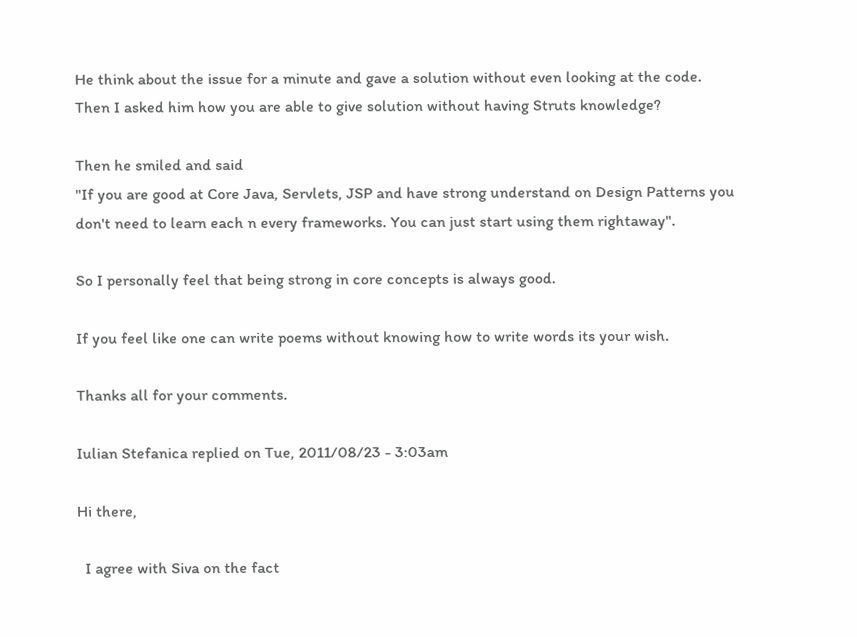He think about the issue for a minute and gave a solution without even looking at the code.
Then I asked him how you are able to give solution without having Struts knowledge?

Then he smiled and said
"If you are good at Core Java, Servlets, JSP and have strong understand on Design Patterns you don't need to learn each n every frameworks. You can just start using them rightaway".

So I personally feel that being strong in core concepts is always good.

If you feel like one can write poems without knowing how to write words its your wish.

Thanks all for your comments.

Iulian Stefanica replied on Tue, 2011/08/23 - 3:03am

Hi there,

  I agree with Siva on the fact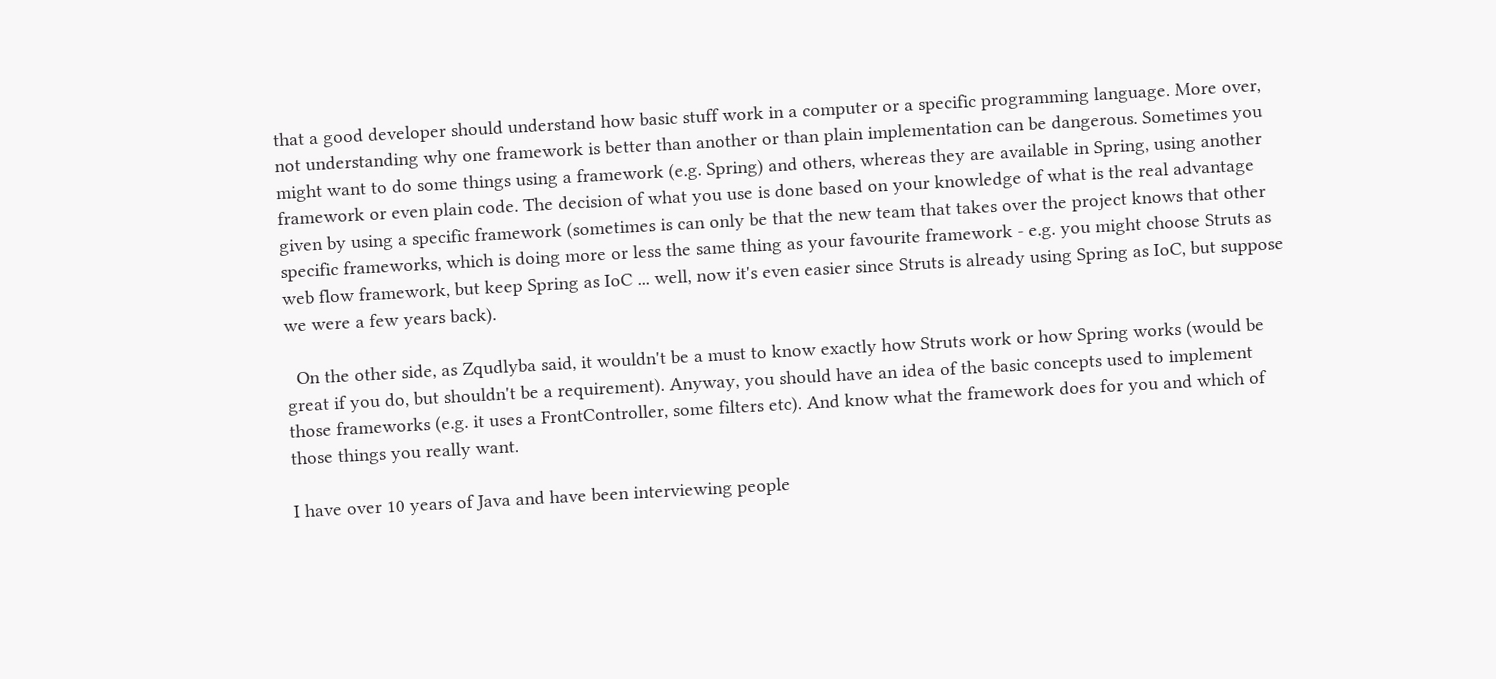that a good developer should understand how basic stuff work in a computer or a specific programming language. More over, not understanding why one framework is better than another or than plain implementation can be dangerous. Sometimes you might want to do some things using a framework (e.g. Spring) and others, whereas they are available in Spring, using another framework or even plain code. The decision of what you use is done based on your knowledge of what is the real advantage given by using a specific framework (sometimes is can only be that the new team that takes over the project knows that other specific frameworks, which is doing more or less the same thing as your favourite framework - e.g. you might choose Struts as web flow framework, but keep Spring as IoC ... well, now it's even easier since Struts is already using Spring as IoC, but suppose we were a few years back).

  On the other side, as Zqudlyba said, it wouldn't be a must to know exactly how Struts work or how Spring works (would be great if you do, but shouldn't be a requirement). Anyway, you should have an idea of the basic concepts used to implement those frameworks (e.g. it uses a FrontController, some filters etc). And know what the framework does for you and which of those things you really want.

I have over 10 years of Java and have been interviewing people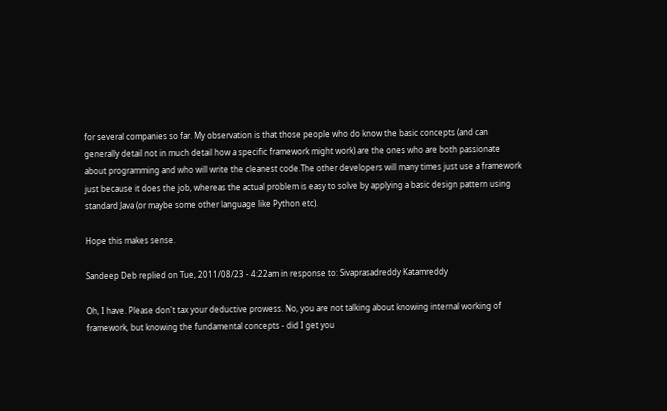for several companies so far. My observation is that those people who do know the basic concepts (and can generally detail not in much detail how a specific framework might work) are the ones who are both passionate about programming and who will write the cleanest code.The other developers will many times just use a framework just because it does the job, whereas the actual problem is easy to solve by applying a basic design pattern using standard Java (or maybe some other language like Python etc).

Hope this makes sense.

Sandeep Deb replied on Tue, 2011/08/23 - 4:22am in response to: Sivaprasadreddy Katamreddy

Oh, I have. Please don't tax your deductive prowess. No, you are not talking about knowing internal working of framework, but knowing the fundamental concepts - did I get you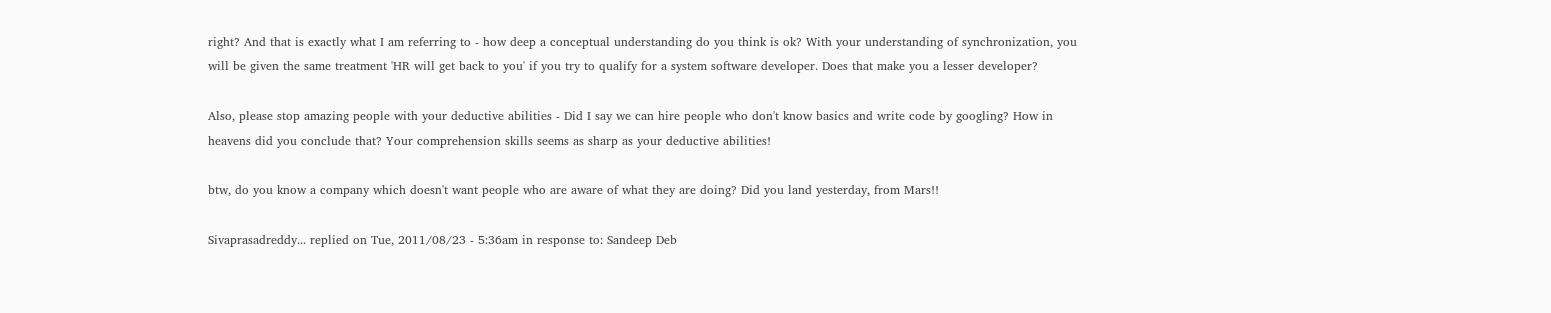right? And that is exactly what I am referring to - how deep a conceptual understanding do you think is ok? With your understanding of synchronization, you will be given the same treatment 'HR will get back to you' if you try to qualify for a system software developer. Does that make you a lesser developer?

Also, please stop amazing people with your deductive abilities - Did I say we can hire people who don't know basics and write code by googling? How in heavens did you conclude that? Your comprehension skills seems as sharp as your deductive abilities!

btw, do you know a company which doesn't want people who are aware of what they are doing? Did you land yesterday, from Mars!!

Sivaprasadreddy... replied on Tue, 2011/08/23 - 5:36am in response to: Sandeep Deb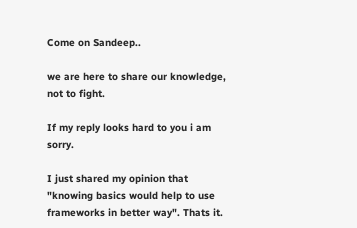Come on Sandeep..

we are here to share our knowledge, not to fight.

If my reply looks hard to you i am sorry.

I just shared my opinion that "knowing basics would help to use frameworks in better way". Thats it.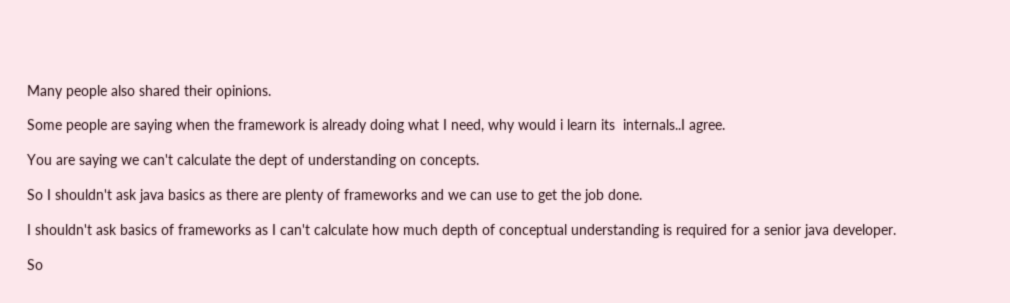Many people also shared their opinions.

Some people are saying when the framework is already doing what I need, why would i learn its  internals..I agree.

You are saying we can't calculate the dept of understanding on concepts.

So I shouldn't ask java basics as there are plenty of frameworks and we can use to get the job done.

I shouldn't ask basics of frameworks as I can't calculate how much depth of conceptual understanding is required for a senior java developer.

So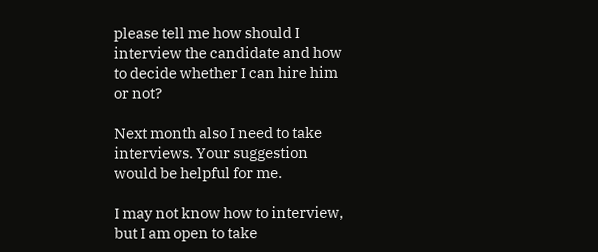please tell me how should I interview the candidate and how to decide whether I can hire him or not?

Next month also I need to take interviews. Your suggestion would be helpful for me.

I may not know how to interview, but I am open to take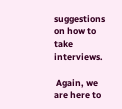suggestions on how to take interviews.

 Again, we are here to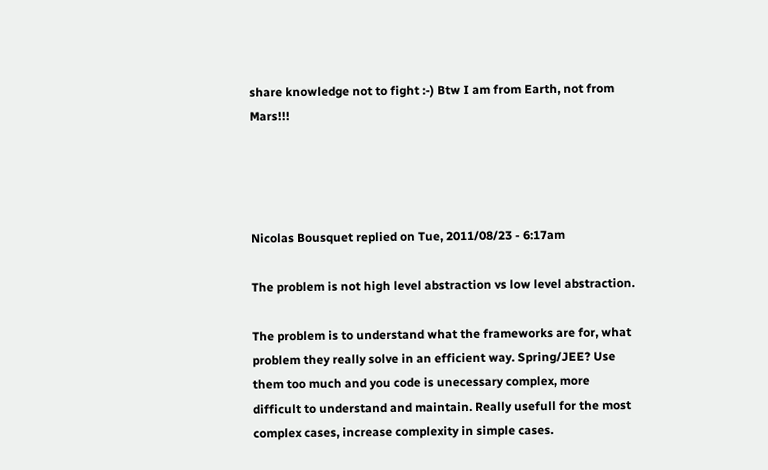share knowledge not to fight :-) Btw I am from Earth, not from Mars!!!




Nicolas Bousquet replied on Tue, 2011/08/23 - 6:17am

The problem is not high level abstraction vs low level abstraction.

The problem is to understand what the frameworks are for, what problem they really solve in an efficient way. Spring/JEE? Use them too much and you code is unecessary complex, more difficult to understand and maintain. Really usefull for the most complex cases, increase complexity in simple cases.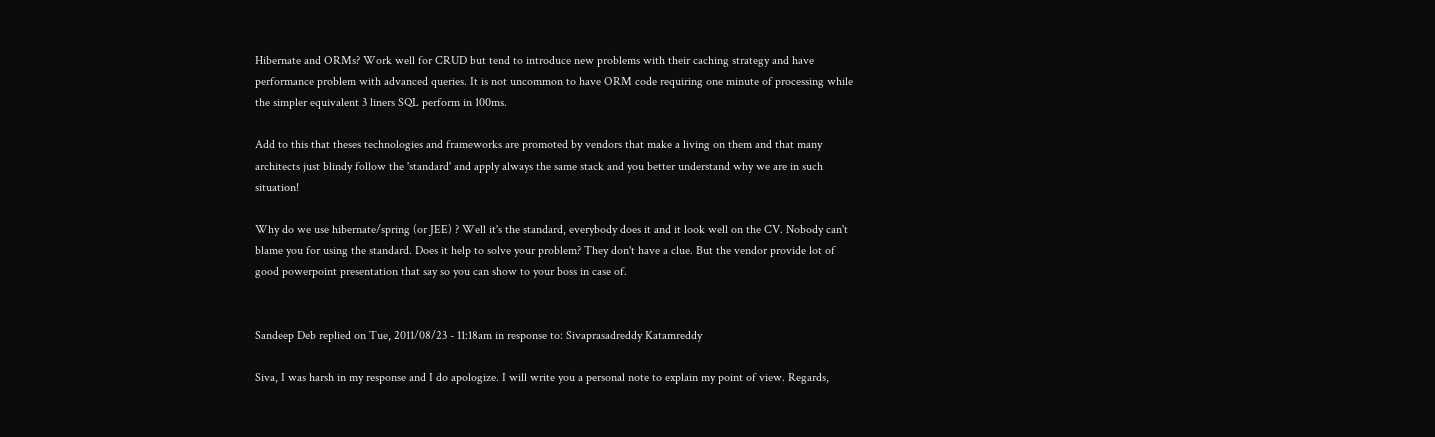Hibernate and ORMs? Work well for CRUD but tend to introduce new problems with their caching strategy and have performance problem with advanced queries. It is not uncommon to have ORM code requiring one minute of processing while the simpler equivalent 3 liners SQL perform in 100ms.

Add to this that theses technologies and frameworks are promoted by vendors that make a living on them and that many architects just blindy follow the 'standard' and apply always the same stack and you better understand why we are in such situation!

Why do we use hibernate/spring (or JEE) ? Well it's the standard, everybody does it and it look well on the CV. Nobody can't blame you for using the standard. Does it help to solve your problem? They don't have a clue. But the vendor provide lot of good powerpoint presentation that say so you can show to your boss in case of.


Sandeep Deb replied on Tue, 2011/08/23 - 11:18am in response to: Sivaprasadreddy Katamreddy

Siva, I was harsh in my response and I do apologize. I will write you a personal note to explain my point of view. Regards,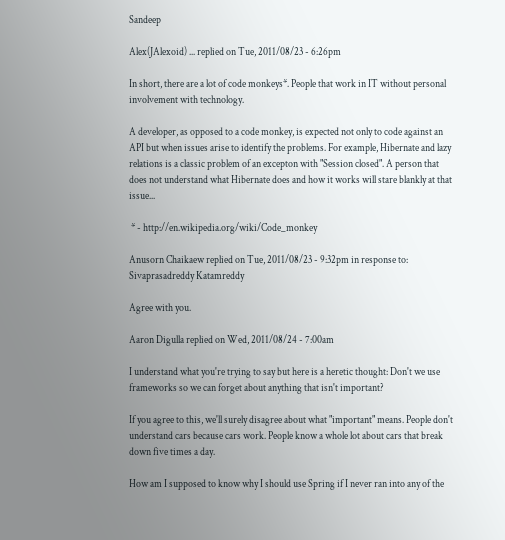Sandeep

Alex(JAlexoid) ... replied on Tue, 2011/08/23 - 6:26pm

In short, there are a lot of code monkeys*. People that work in IT without personal involvement with technology.

A developer, as opposed to a code monkey, is expected not only to code against an API but when issues arise to identify the problems. For example, Hibernate and lazy relations is a classic problem of an excepton with "Session closed". A person that does not understand what Hibernate does and how it works will stare blankly at that issue...

 * - http://en.wikipedia.org/wiki/Code_monkey

Anusorn Chaikaew replied on Tue, 2011/08/23 - 9:32pm in response to: Sivaprasadreddy Katamreddy

Agree with you.

Aaron Digulla replied on Wed, 2011/08/24 - 7:00am

I understand what you're trying to say but here is a heretic thought: Don't we use frameworks so we can forget about anything that isn't important?

If you agree to this, we'll surely disagree about what "important" means. People don't understand cars because cars work. People know a whole lot about cars that break down five times a day.

How am I supposed to know why I should use Spring if I never ran into any of the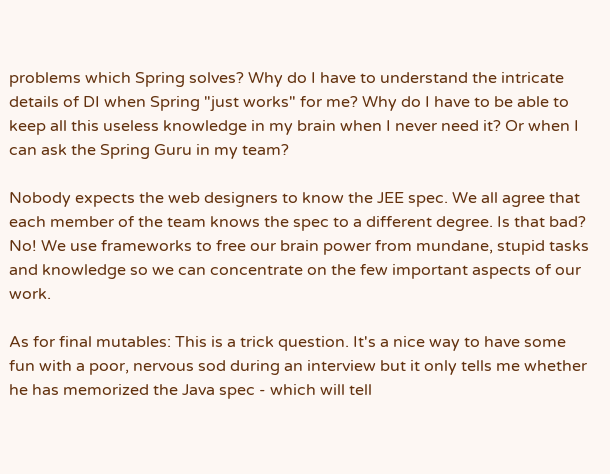problems which Spring solves? Why do I have to understand the intricate details of DI when Spring "just works" for me? Why do I have to be able to keep all this useless knowledge in my brain when I never need it? Or when I can ask the Spring Guru in my team?

Nobody expects the web designers to know the JEE spec. We all agree that each member of the team knows the spec to a different degree. Is that bad? No! We use frameworks to free our brain power from mundane, stupid tasks and knowledge so we can concentrate on the few important aspects of our work.

As for final mutables: This is a trick question. It's a nice way to have some fun with a poor, nervous sod during an interview but it only tells me whether he has memorized the Java spec - which will tell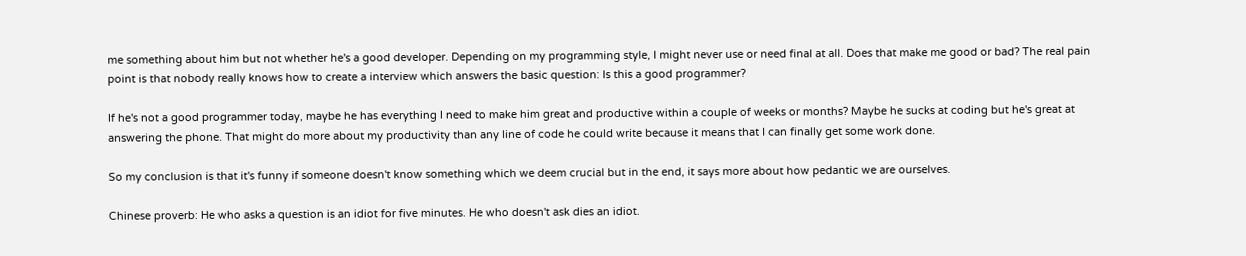me something about him but not whether he's a good developer. Depending on my programming style, I might never use or need final at all. Does that make me good or bad? The real pain point is that nobody really knows how to create a interview which answers the basic question: Is this a good programmer?

If he's not a good programmer today, maybe he has everything I need to make him great and productive within a couple of weeks or months? Maybe he sucks at coding but he's great at answering the phone. That might do more about my productivity than any line of code he could write because it means that I can finally get some work done.

So my conclusion is that it's funny if someone doesn't know something which we deem crucial but in the end, it says more about how pedantic we are ourselves.

Chinese proverb: He who asks a question is an idiot for five minutes. He who doesn't ask dies an idiot.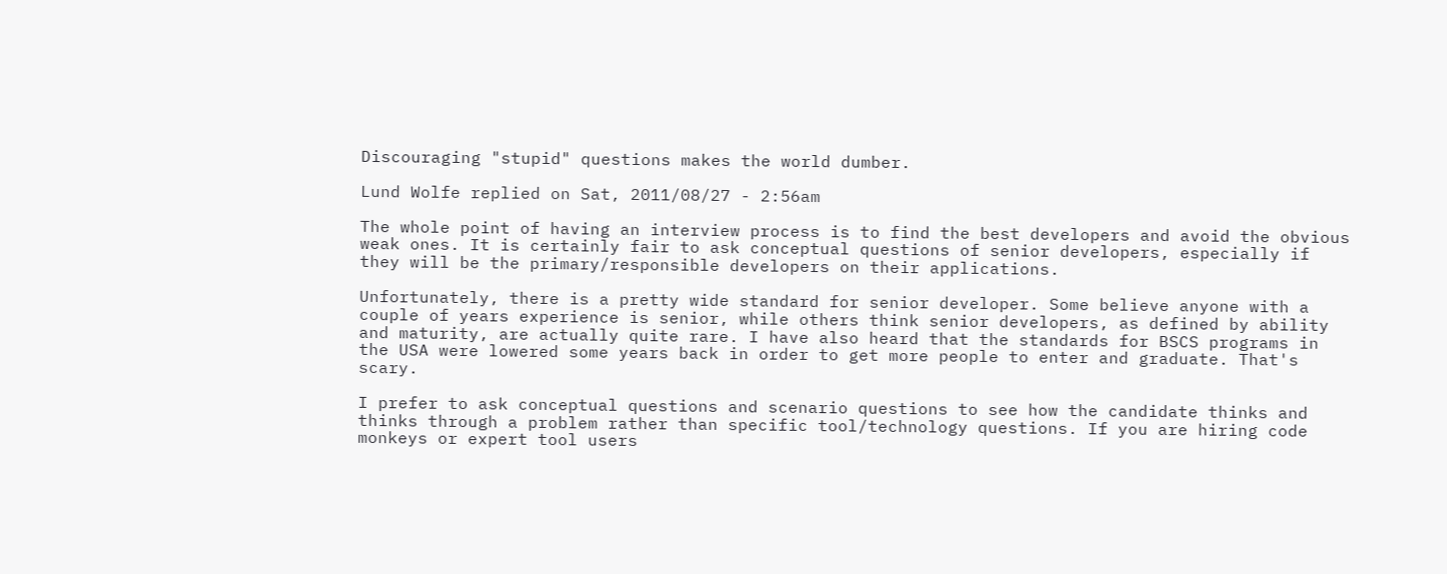Discouraging "stupid" questions makes the world dumber.

Lund Wolfe replied on Sat, 2011/08/27 - 2:56am

The whole point of having an interview process is to find the best developers and avoid the obvious weak ones. It is certainly fair to ask conceptual questions of senior developers, especially if they will be the primary/responsible developers on their applications.

Unfortunately, there is a pretty wide standard for senior developer. Some believe anyone with a couple of years experience is senior, while others think senior developers, as defined by ability and maturity, are actually quite rare. I have also heard that the standards for BSCS programs in the USA were lowered some years back in order to get more people to enter and graduate. That's scary.

I prefer to ask conceptual questions and scenario questions to see how the candidate thinks and thinks through a problem rather than specific tool/technology questions. If you are hiring code monkeys or expert tool users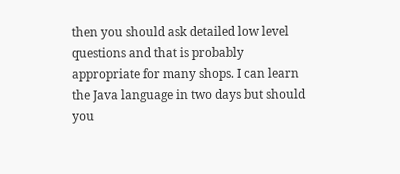then you should ask detailed low level questions and that is probably appropriate for many shops. I can learn the Java language in two days but should you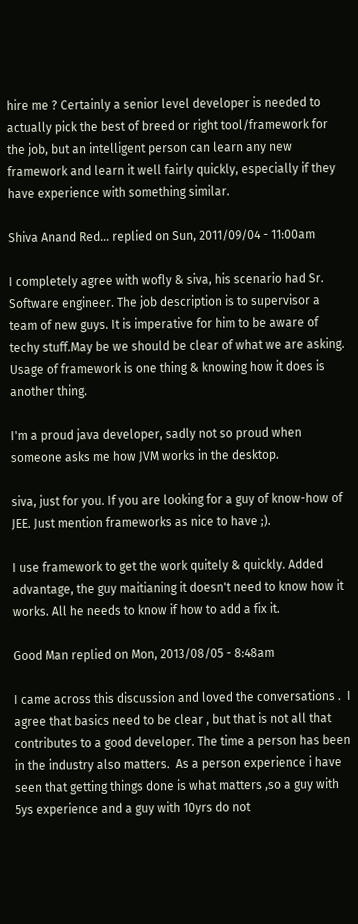hire me ? Certainly a senior level developer is needed to actually pick the best of breed or right tool/framework for the job, but an intelligent person can learn any new framework and learn it well fairly quickly, especially if they have experience with something similar.

Shiva Anand Red... replied on Sun, 2011/09/04 - 11:00am

I completely agree with wofly & siva, his scenario had Sr. Software engineer. The job description is to supervisor a team of new guys. It is imperative for him to be aware of techy stuff.May be we should be clear of what we are asking. Usage of framework is one thing & knowing how it does is another thing.

I'm a proud java developer, sadly not so proud when someone asks me how JVM works in the desktop.

siva, just for you. If you are looking for a guy of know-how of JEE. Just mention frameworks as nice to have ;).

I use framework to get the work quitely & quickly. Added advantage, the guy maitianing it doesn't need to know how it works. All he needs to know if how to add a fix it.

Good Man replied on Mon, 2013/08/05 - 8:48am

I came across this discussion and loved the conversations .  I agree that basics need to be clear , but that is not all that contributes to a good developer. The time a person has been in the industry also matters.  As a person experience i have seen that getting things done is what matters ,so a guy with 5ys experience and a guy with 10yrs do not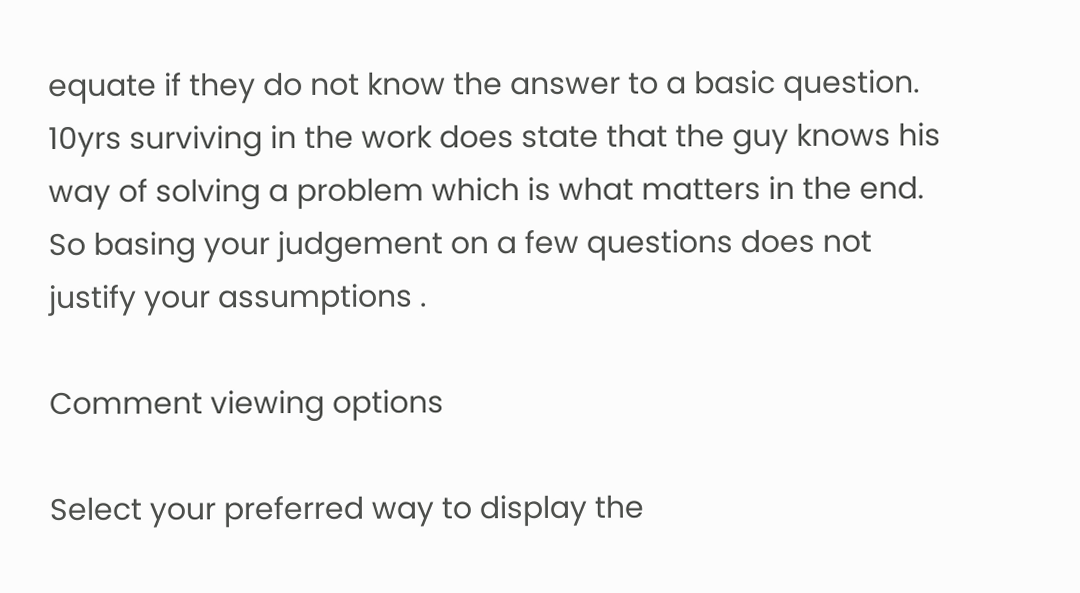equate if they do not know the answer to a basic question. 10yrs surviving in the work does state that the guy knows his way of solving a problem which is what matters in the end. So basing your judgement on a few questions does not justify your assumptions .

Comment viewing options

Select your preferred way to display the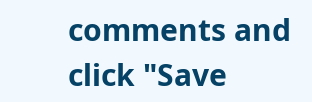comments and click "Save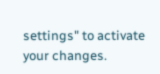settings" to activate your changes.